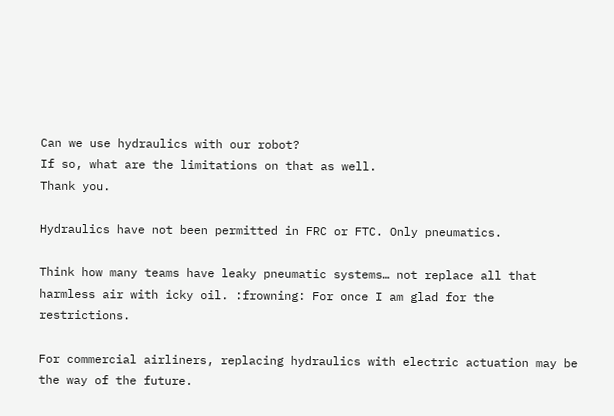Can we use hydraulics with our robot?
If so, what are the limitations on that as well.
Thank you.

Hydraulics have not been permitted in FRC or FTC. Only pneumatics.

Think how many teams have leaky pneumatic systems… not replace all that harmless air with icky oil. :frowning: For once I am glad for the restrictions.

For commercial airliners, replacing hydraulics with electric actuation may be the way of the future.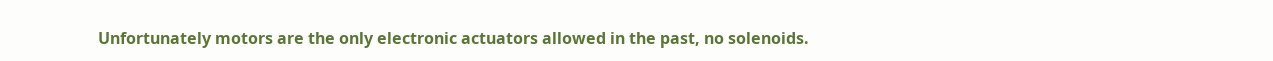Unfortunately motors are the only electronic actuators allowed in the past, no solenoids.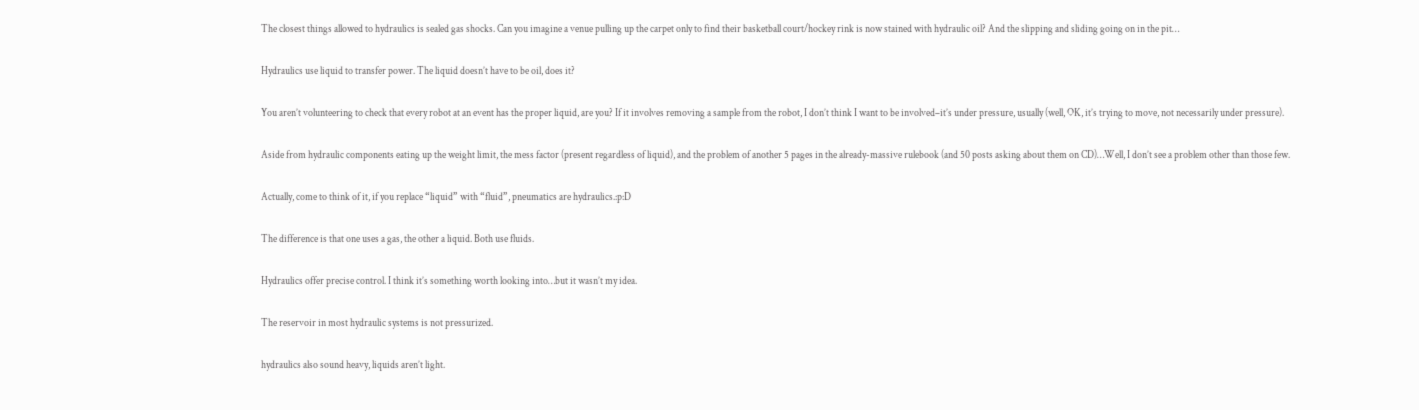The closest things allowed to hydraulics is sealed gas shocks. Can you imagine a venue pulling up the carpet only to find their basketball court/hockey rink is now stained with hydraulic oil? And the slipping and sliding going on in the pit…

Hydraulics use liquid to transfer power. The liquid doesn’t have to be oil, does it?

You aren’t volunteering to check that every robot at an event has the proper liquid, are you? If it involves removing a sample from the robot, I don’t think I want to be involved–it’s under pressure, usually (well, OK, it’s trying to move, not necessarily under pressure).

Aside from hydraulic components eating up the weight limit, the mess factor (present regardless of liquid), and the problem of another 5 pages in the already-massive rulebook (and 50 posts asking about them on CD)…Well, I don’t see a problem other than those few.

Actually, come to think of it, if you replace “liquid” with “fluid”, pneumatics are hydraulics.:p:D

The difference is that one uses a gas, the other a liquid. Both use fluids.

Hydraulics offer precise control. I think it’s something worth looking into…but it wasn’t my idea.

The reservoir in most hydraulic systems is not pressurized.

hydraulics also sound heavy, liquids aren’t light.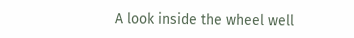A look inside the wheel well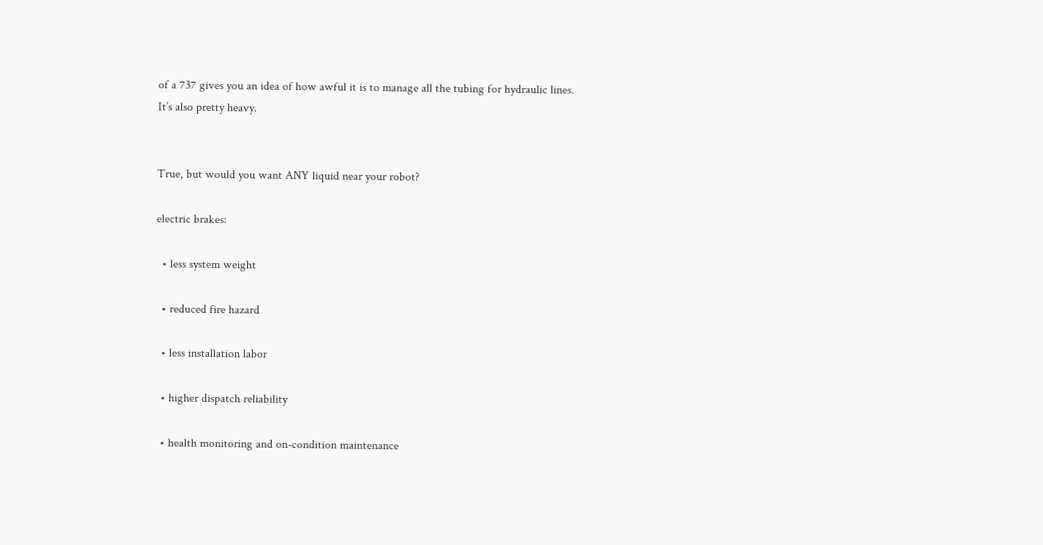of a 737 gives you an idea of how awful it is to manage all the tubing for hydraulic lines. It’s also pretty heavy.


True, but would you want ANY liquid near your robot?

electric brakes:

  • less system weight

  • reduced fire hazard

  • less installation labor

  • higher dispatch reliability

  • health monitoring and on-condition maintenance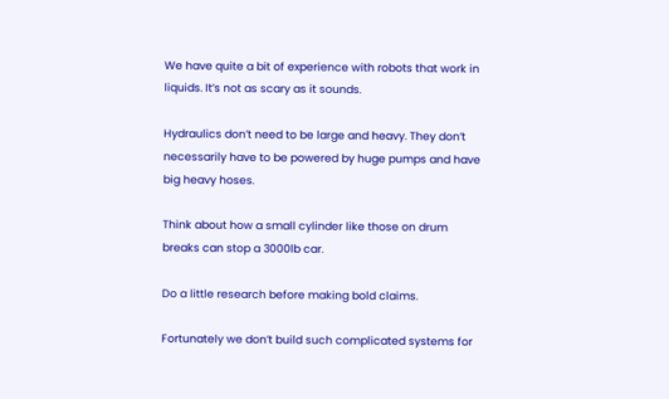We have quite a bit of experience with robots that work in liquids. It’s not as scary as it sounds.

Hydraulics don’t need to be large and heavy. They don’t necessarily have to be powered by huge pumps and have big heavy hoses.

Think about how a small cylinder like those on drum breaks can stop a 3000lb car.

Do a little research before making bold claims.

Fortunately we don’t build such complicated systems for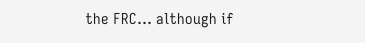the FRC… although if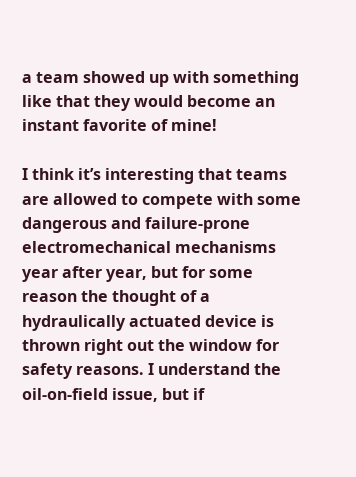a team showed up with something like that they would become an instant favorite of mine!

I think it’s interesting that teams are allowed to compete with some dangerous and failure-prone electromechanical mechanisms year after year, but for some reason the thought of a hydraulically actuated device is thrown right out the window for safety reasons. I understand the oil-on-field issue, but if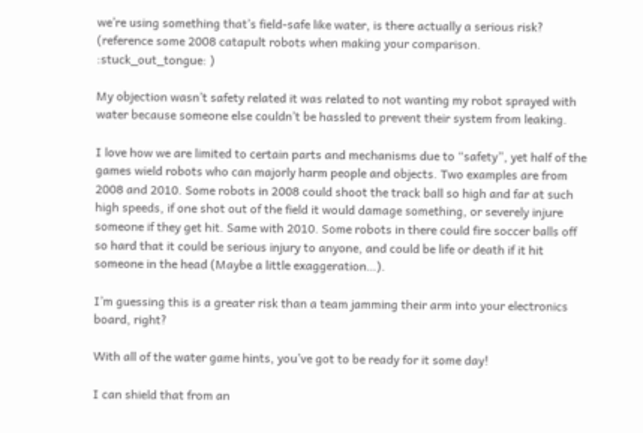we’re using something that’s field-safe like water, is there actually a serious risk? (reference some 2008 catapult robots when making your comparison. :stuck_out_tongue: )

My objection wasn’t safety related it was related to not wanting my robot sprayed with water because someone else couldn’t be hassled to prevent their system from leaking.

I love how we are limited to certain parts and mechanisms due to “safety”, yet half of the games wield robots who can majorly harm people and objects. Two examples are from 2008 and 2010. Some robots in 2008 could shoot the track ball so high and far at such high speeds, if one shot out of the field it would damage something, or severely injure someone if they get hit. Same with 2010. Some robots in there could fire soccer balls off so hard that it could be serious injury to anyone, and could be life or death if it hit someone in the head (Maybe a little exaggeration…).

I’m guessing this is a greater risk than a team jamming their arm into your electronics board, right?

With all of the water game hints, you’ve got to be ready for it some day!

I can shield that from an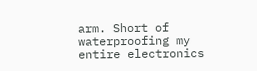arm. Short of waterproofing my entire electronics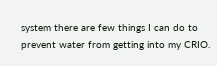system there are few things I can do to prevent water from getting into my CRIO.